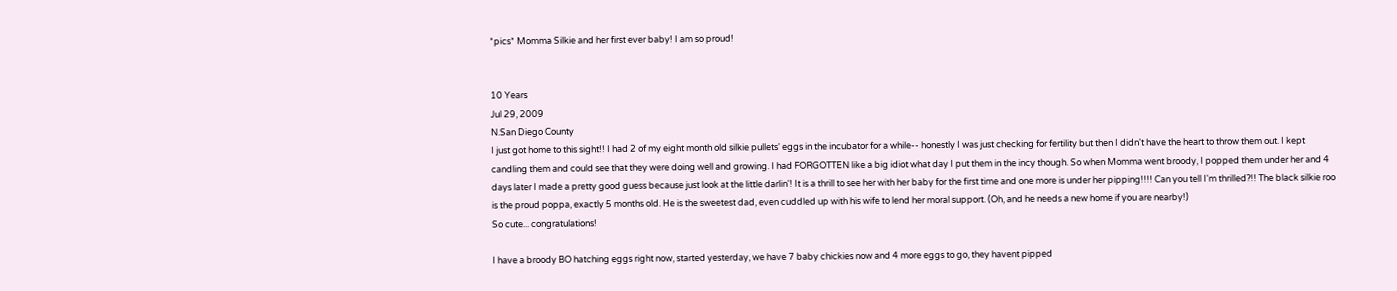*pics* Momma Silkie and her first ever baby! I am so proud!


10 Years
Jul 29, 2009
N.San Diego County
I just got home to this sight!! I had 2 of my eight month old silkie pullets' eggs in the incubator for a while-- honestly I was just checking for fertility but then I didn't have the heart to throw them out. I kept candling them and could see that they were doing well and growing. I had FORGOTTEN like a big idiot what day I put them in the incy though. So when Momma went broody, I popped them under her and 4 days later I made a pretty good guess because just look at the little darlin'! It is a thrill to see her with her baby for the first time and one more is under her pipping!!!! Can you tell I'm thrilled?!! The black silkie roo is the proud poppa, exactly 5 months old. He is the sweetest dad, even cuddled up with his wife to lend her moral support. (Oh, and he needs a new home if you are nearby!)
So cute... congratulations!

I have a broody BO hatching eggs right now, started yesterday, we have 7 baby chickies now and 4 more eggs to go, they havent pipped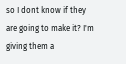so I dont know if they are going to make it? I'm giving them a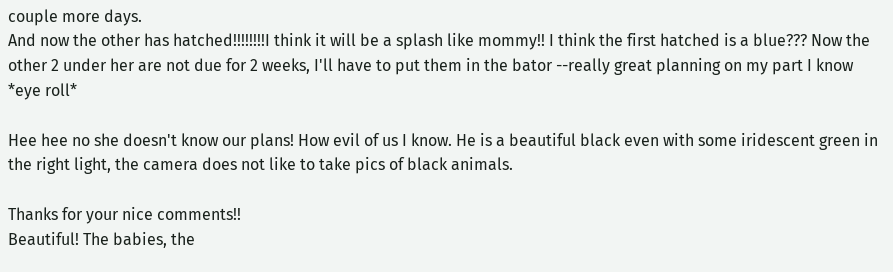couple more days.
And now the other has hatched!!!!!!!!I think it will be a splash like mommy!! I think the first hatched is a blue??? Now the other 2 under her are not due for 2 weeks, I'll have to put them in the bator --really great planning on my part I know *eye roll*

Hee hee no she doesn't know our plans! How evil of us I know. He is a beautiful black even with some iridescent green in the right light, the camera does not like to take pics of black animals.

Thanks for your nice comments!!
Beautiful! The babies, the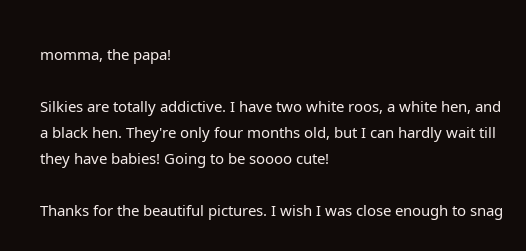momma, the papa!

Silkies are totally addictive. I have two white roos, a white hen, and a black hen. They're only four months old, but I can hardly wait till they have babies! Going to be soooo cute!

Thanks for the beautiful pictures. I wish I was close enough to snag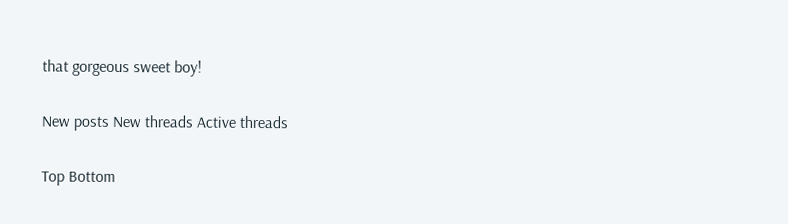that gorgeous sweet boy!

New posts New threads Active threads

Top Bottom